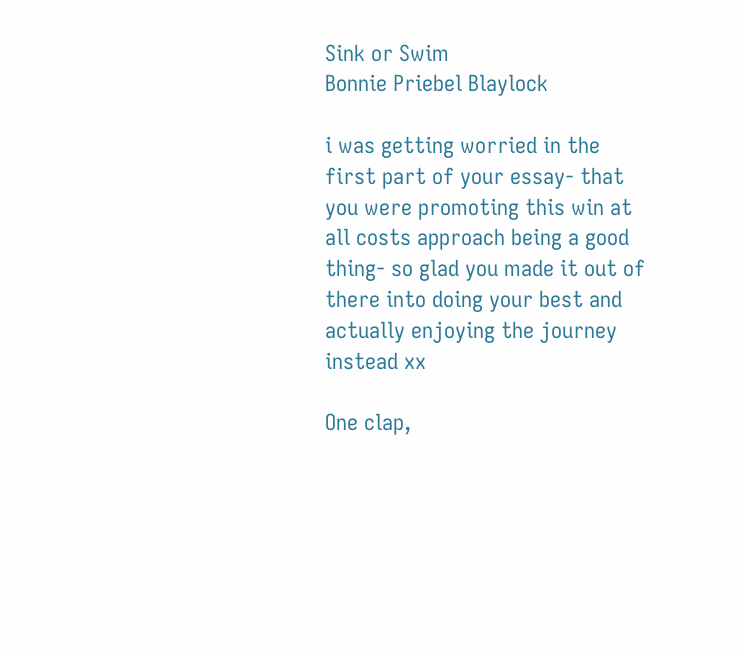Sink or Swim
Bonnie Priebel Blaylock

i was getting worried in the first part of your essay- that you were promoting this win at all costs approach being a good thing- so glad you made it out of there into doing your best and actually enjoying the journey instead xx

One clap,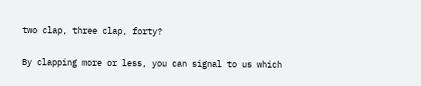two clap, three clap, forty?

By clapping more or less, you can signal to us which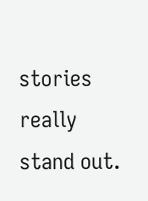stories really stand out.